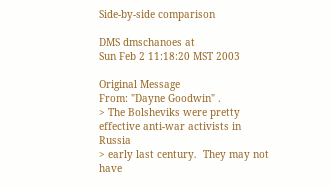Side-by-side comparison

DMS dmschanoes at
Sun Feb 2 11:18:20 MST 2003

Original Message
From: "Dayne Goodwin" .
> The Bolsheviks were pretty effective anti-war activists in Russia
> early last century.  They may not have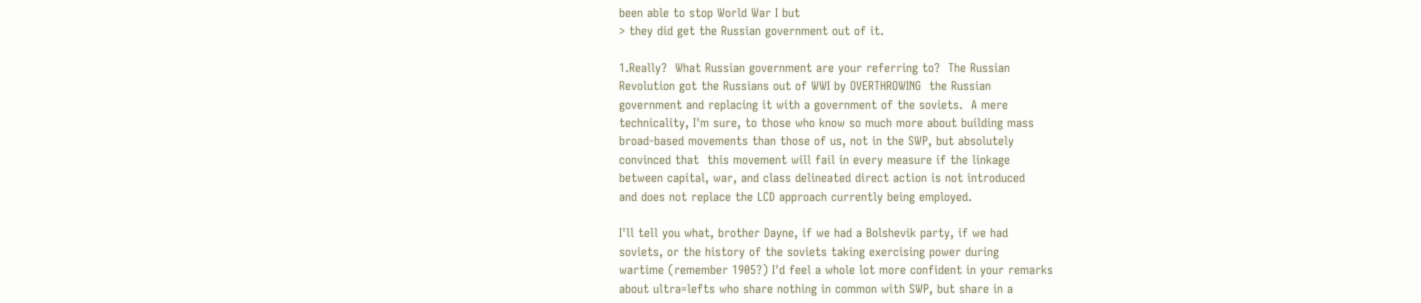been able to stop World War I but
> they did get the Russian government out of it.

1.Really?  What Russian government are your referring to?  The Russian
Revolution got the Russians out of WWI by OVERTHROWING  the Russian
government and replacing it with a government of the soviets.  A mere
technicality, I'm sure, to those who know so much more about building mass
broad-based movements than those of us, not in the SWP, but absolutely
convinced that  this movement will fail in every measure if the linkage
between capital, war, and class delineated direct action is not introduced
and does not replace the LCD approach currently being employed.

I'll tell you what, brother Dayne, if we had a Bolshevik party, if we had
soviets, or the history of the soviets taking exercising power during
wartime (remember 1905?) I'd feel a whole lot more confident in your remarks
about ultra=lefts who share nothing in common with SWP, but share in a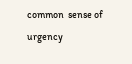common  sense of urgency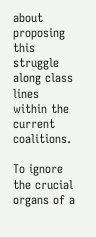about proposing this struggle along class lines
within the current coalitions.

To ignore the crucial organs of a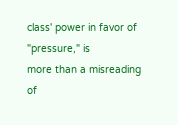class' power in favor of "pressure," is
more than a misreading of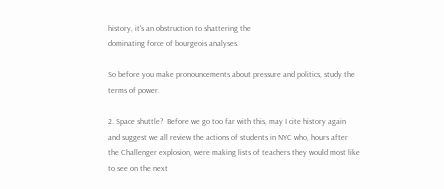history, it's an obstruction to shattering the
dominating force of bourgeois analyses.

So before you make pronouncements about pressure and politics, study the
terms of power.

2. Space shuttle?  Before we go too far with this, may I cite history again
and suggest we all review the actions of students in NYC who, hours after
the Challenger explosion, were making lists of teachers they would most like
to see on the next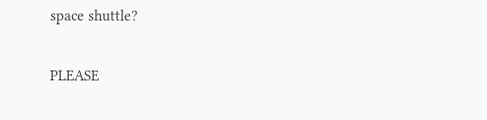space shuttle?


PLEASE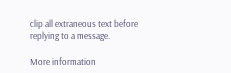clip all extraneous text before replying to a message.

More information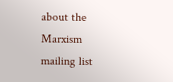about the Marxism mailing list